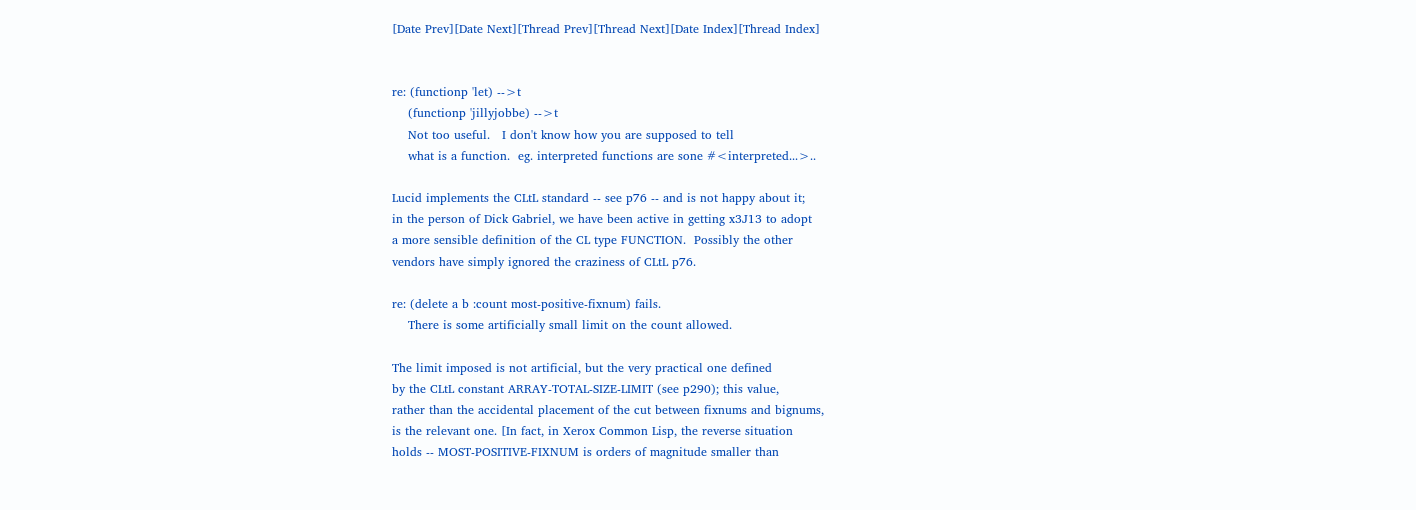[Date Prev][Date Next][Thread Prev][Thread Next][Date Index][Thread Index]


re: (functionp 'let) -->t
    (functionp 'jillyjobbe) -->t
    Not too useful.   I don't know how you are supposed to tell
    what is a function.  eg. interpreted functions are sone #<interpreted...>..

Lucid implements the CLtL standard -- see p76 -- and is not happy about it;
in the person of Dick Gabriel, we have been active in getting x3J13 to adopt
a more sensible definition of the CL type FUNCTION.  Possibly the other
vendors have simply ignored the craziness of CLtL p76.

re: (delete a b :count most-positive-fixnum) fails.
    There is some artificially small limit on the count allowed.

The limit imposed is not artificial, but the very practical one defined
by the CLtL constant ARRAY-TOTAL-SIZE-LIMIT (see p290); this value,
rather than the accidental placement of the cut between fixnums and bignums,
is the relevant one. [In fact, in Xerox Common Lisp, the reverse situation
holds -- MOST-POSITIVE-FIXNUM is orders of magnitude smaller than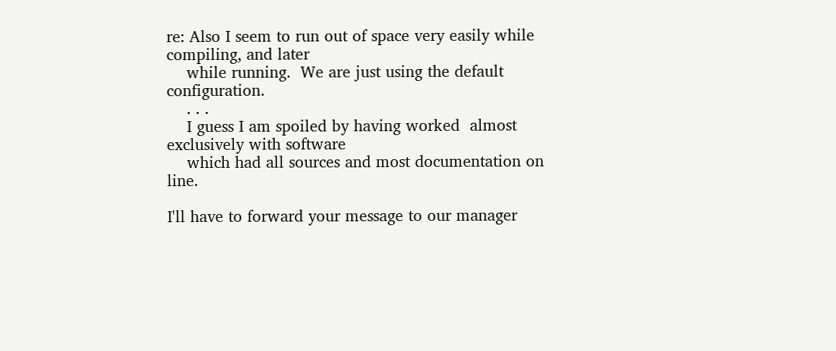re: Also I seem to run out of space very easily while compiling, and later
    while running.  We are just using the default configuration.
    . . .
    I guess I am spoiled by having worked  almost exclusively with software
    which had all sources and most documentation on line.

I'll have to forward your message to our manager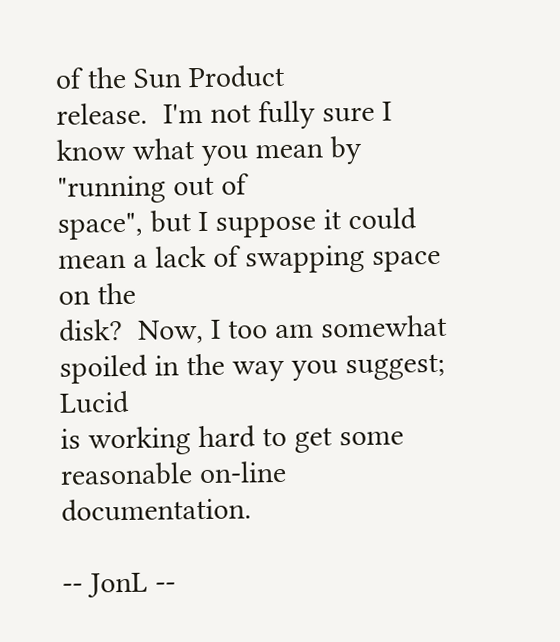of the Sun Product
release.  I'm not fully sure I know what you mean by "running out of
space", but I suppose it could mean a lack of swapping space on the
disk?  Now, I too am somewhat spoiled in the way you suggest; Lucid
is working hard to get some reasonable on-line documentation.

-- JonL --